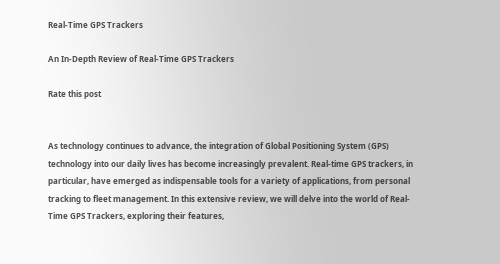Real-Time GPS Trackers

An In-Depth Review of Real-Time GPS Trackers

Rate this post


As technology continues to advance, the integration of Global Positioning System (GPS) technology into our daily lives has become increasingly prevalent. Real-time GPS trackers, in particular, have emerged as indispensable tools for a variety of applications, from personal tracking to fleet management. In this extensive review, we will delve into the world of Real-Time GPS Trackers, exploring their features,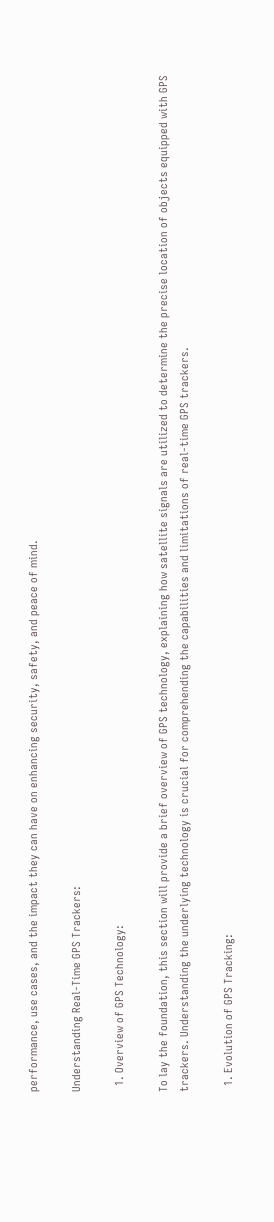performance, use cases, and the impact they can have on enhancing security, safety, and peace of mind.

Understanding Real-Time GPS Trackers:

  1. Overview of GPS Technology:

To lay the foundation, this section will provide a brief overview of GPS technology, explaining how satellite signals are utilized to determine the precise location of objects equipped with GPS trackers. Understanding the underlying technology is crucial for comprehending the capabilities and limitations of real-time GPS trackers.

  1. Evolution of GPS Tracking: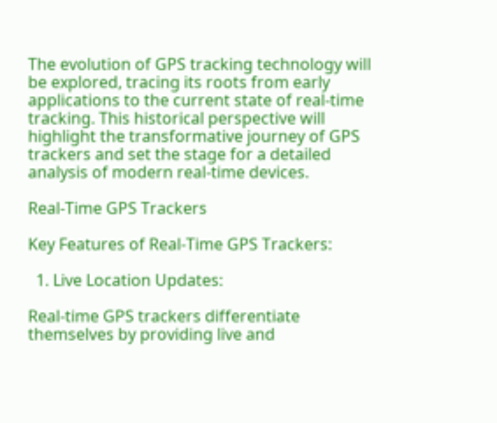The evolution of GPS tracking technology will be explored, tracing its roots from early applications to the current state of real-time tracking. This historical perspective will highlight the transformative journey of GPS trackers and set the stage for a detailed analysis of modern real-time devices.

Real-Time GPS Trackers

Key Features of Real-Time GPS Trackers:

  1. Live Location Updates:

Real-time GPS trackers differentiate themselves by providing live and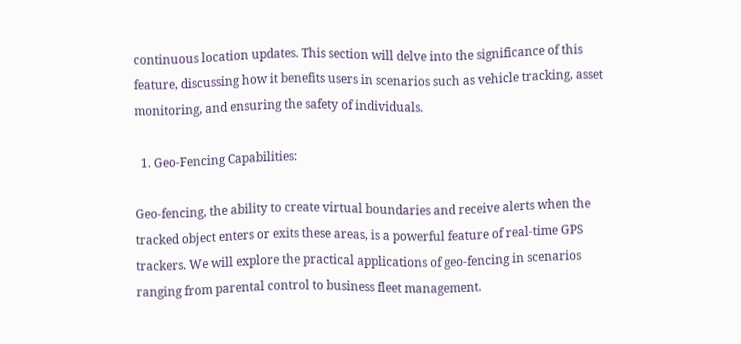continuous location updates. This section will delve into the significance of this feature, discussing how it benefits users in scenarios such as vehicle tracking, asset monitoring, and ensuring the safety of individuals.

  1. Geo-Fencing Capabilities:

Geo-fencing, the ability to create virtual boundaries and receive alerts when the tracked object enters or exits these areas, is a powerful feature of real-time GPS trackers. We will explore the practical applications of geo-fencing in scenarios ranging from parental control to business fleet management.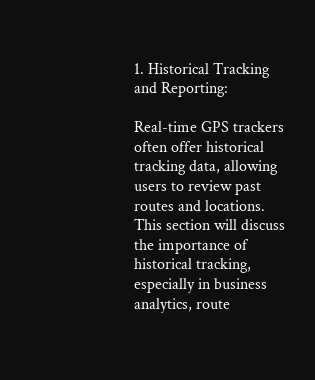1. Historical Tracking and Reporting:

Real-time GPS trackers often offer historical tracking data, allowing users to review past routes and locations. This section will discuss the importance of historical tracking, especially in business analytics, route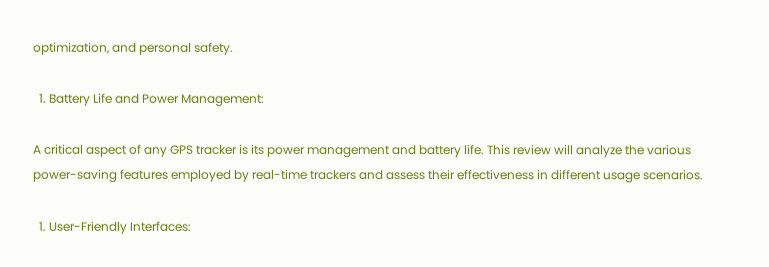optimization, and personal safety.

  1. Battery Life and Power Management:

A critical aspect of any GPS tracker is its power management and battery life. This review will analyze the various power-saving features employed by real-time trackers and assess their effectiveness in different usage scenarios.

  1. User-Friendly Interfaces: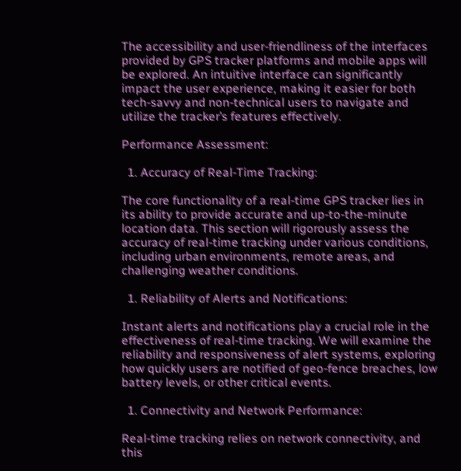The accessibility and user-friendliness of the interfaces provided by GPS tracker platforms and mobile apps will be explored. An intuitive interface can significantly impact the user experience, making it easier for both tech-savvy and non-technical users to navigate and utilize the tracker’s features effectively.

Performance Assessment:

  1. Accuracy of Real-Time Tracking:

The core functionality of a real-time GPS tracker lies in its ability to provide accurate and up-to-the-minute location data. This section will rigorously assess the accuracy of real-time tracking under various conditions, including urban environments, remote areas, and challenging weather conditions.

  1. Reliability of Alerts and Notifications:

Instant alerts and notifications play a crucial role in the effectiveness of real-time tracking. We will examine the reliability and responsiveness of alert systems, exploring how quickly users are notified of geo-fence breaches, low battery levels, or other critical events.

  1. Connectivity and Network Performance:

Real-time tracking relies on network connectivity, and this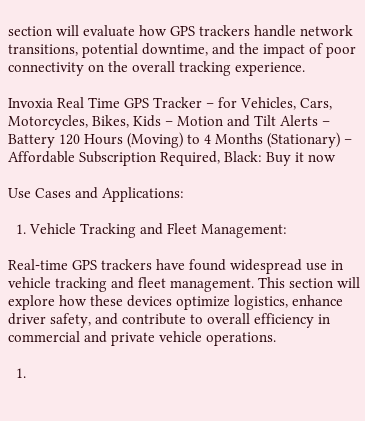section will evaluate how GPS trackers handle network transitions, potential downtime, and the impact of poor connectivity on the overall tracking experience.

Invoxia Real Time GPS Tracker – for Vehicles, Cars, Motorcycles, Bikes, Kids – Motion and Tilt Alerts – Battery 120 Hours (Moving) to 4 Months (Stationary) – Affordable Subscription Required, Black: Buy it now

Use Cases and Applications:

  1. Vehicle Tracking and Fleet Management:

Real-time GPS trackers have found widespread use in vehicle tracking and fleet management. This section will explore how these devices optimize logistics, enhance driver safety, and contribute to overall efficiency in commercial and private vehicle operations.

  1.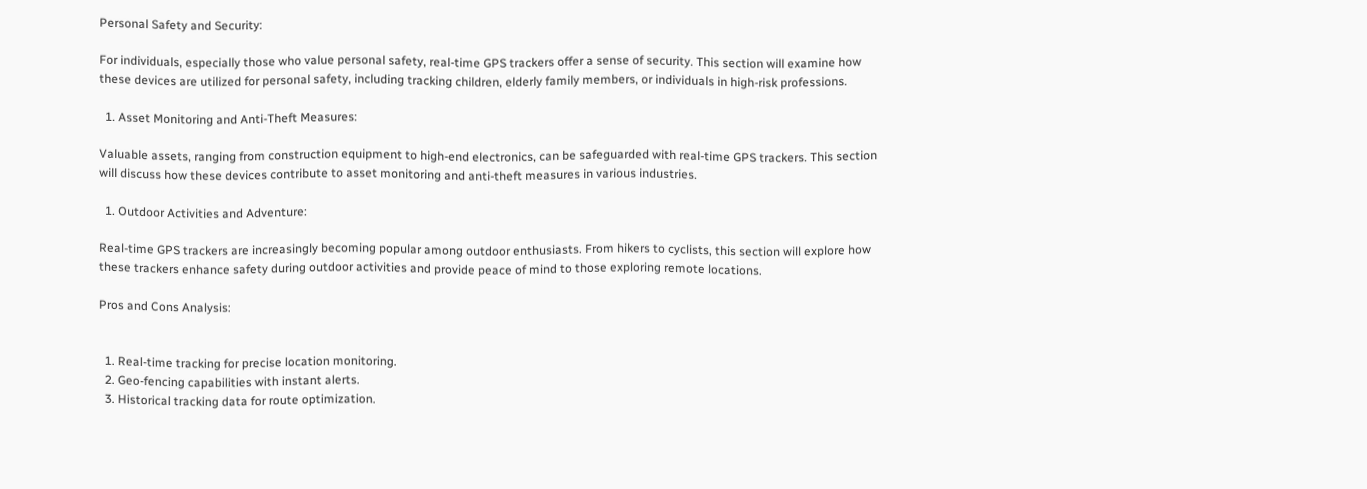Personal Safety and Security:

For individuals, especially those who value personal safety, real-time GPS trackers offer a sense of security. This section will examine how these devices are utilized for personal safety, including tracking children, elderly family members, or individuals in high-risk professions.

  1. Asset Monitoring and Anti-Theft Measures:

Valuable assets, ranging from construction equipment to high-end electronics, can be safeguarded with real-time GPS trackers. This section will discuss how these devices contribute to asset monitoring and anti-theft measures in various industries.

  1. Outdoor Activities and Adventure:

Real-time GPS trackers are increasingly becoming popular among outdoor enthusiasts. From hikers to cyclists, this section will explore how these trackers enhance safety during outdoor activities and provide peace of mind to those exploring remote locations.

Pros and Cons Analysis:


  1. Real-time tracking for precise location monitoring.
  2. Geo-fencing capabilities with instant alerts.
  3. Historical tracking data for route optimization.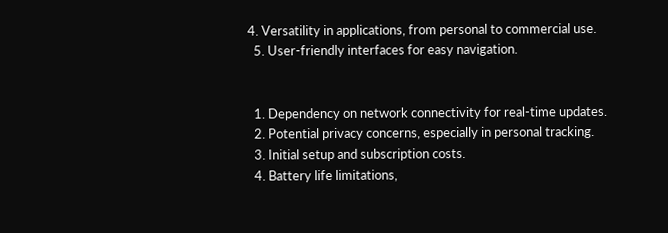4. Versatility in applications, from personal to commercial use.
  5. User-friendly interfaces for easy navigation.


  1. Dependency on network connectivity for real-time updates.
  2. Potential privacy concerns, especially in personal tracking.
  3. Initial setup and subscription costs.
  4. Battery life limitations,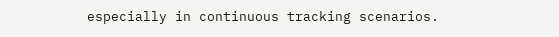especially in continuous tracking scenarios.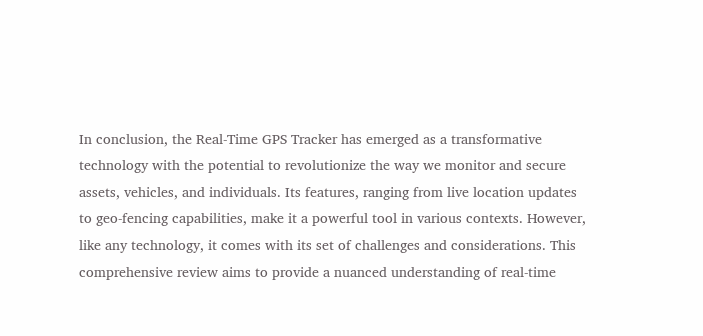In conclusion, the Real-Time GPS Tracker has emerged as a transformative technology with the potential to revolutionize the way we monitor and secure assets, vehicles, and individuals. Its features, ranging from live location updates to geo-fencing capabilities, make it a powerful tool in various contexts. However, like any technology, it comes with its set of challenges and considerations. This comprehensive review aims to provide a nuanced understanding of real-time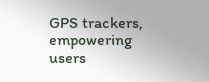GPS trackers, empowering users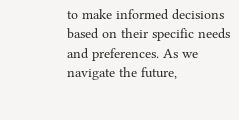to make informed decisions based on their specific needs and preferences. As we navigate the future,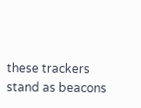these trackers stand as beacons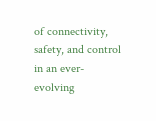of connectivity, safety, and control in an ever-evolving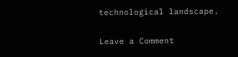technological landscape.

Leave a Comment